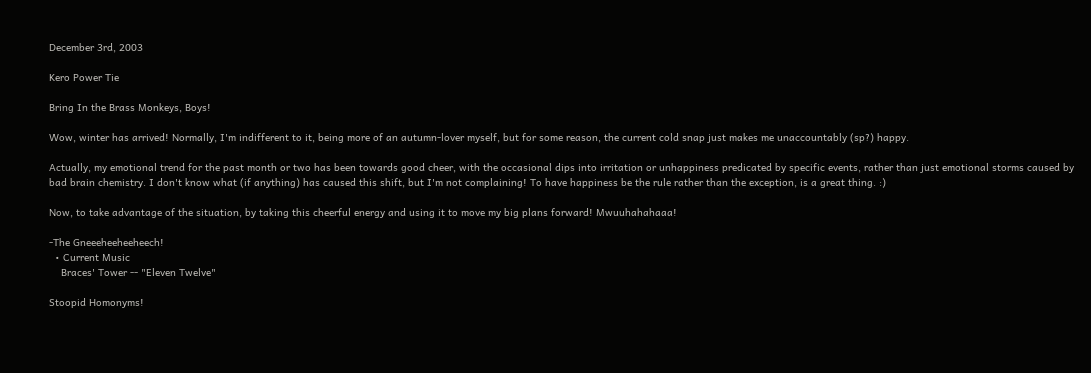December 3rd, 2003

Kero Power Tie

Bring In the Brass Monkeys, Boys!

Wow, winter has arrived! Normally, I'm indifferent to it, being more of an autumn-lover myself, but for some reason, the current cold snap just makes me unaccountably (sp?) happy.

Actually, my emotional trend for the past month or two has been towards good cheer, with the occasional dips into irritation or unhappiness predicated by specific events, rather than just emotional storms caused by bad brain chemistry. I don't know what (if anything) has caused this shift, but I'm not complaining! To have happiness be the rule rather than the exception, is a great thing. :)

Now, to take advantage of the situation, by taking this cheerful energy and using it to move my big plans forward! Mwuuhahahaaa!

-The Gneeeheeheeheech!
  • Current Music
    Braces' Tower -- "Eleven Twelve"

Stoopid Homonyms!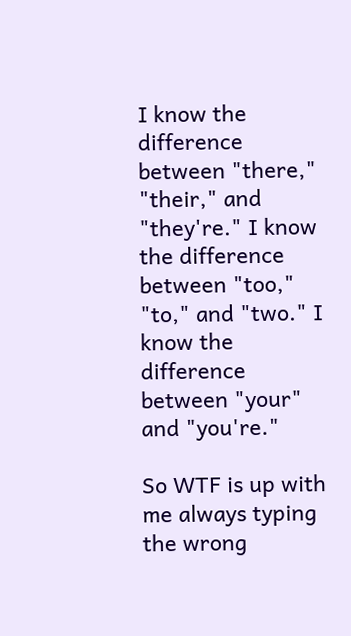I know the difference between "there," "their," and "they're." I know the difference between "too," "to," and "two." I know the difference between "your" and "you're."

So WTF is up with me always typing the wrong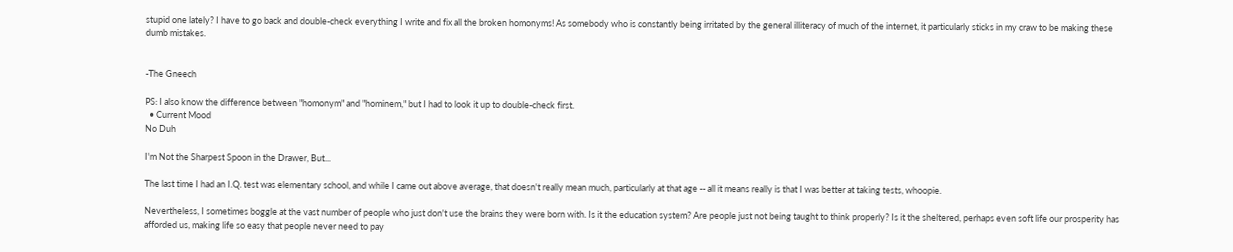stupid one lately? I have to go back and double-check everything I write and fix all the broken homonyms! As somebody who is constantly being irritated by the general illiteracy of much of the internet, it particularly sticks in my craw to be making these dumb mistakes.


-The Gneech

PS: I also know the difference between "homonym" and "hominem," but I had to look it up to double-check first.
  • Current Mood
No Duh

I'm Not the Sharpest Spoon in the Drawer, But...

The last time I had an I.Q. test was elementary school, and while I came out above average, that doesn't really mean much, particularly at that age -- all it means really is that I was better at taking tests, whoopie.

Nevertheless, I sometimes boggle at the vast number of people who just don't use the brains they were born with. Is it the education system? Are people just not being taught to think properly? Is it the sheltered, perhaps even soft life our prosperity has afforded us, making life so easy that people never need to pay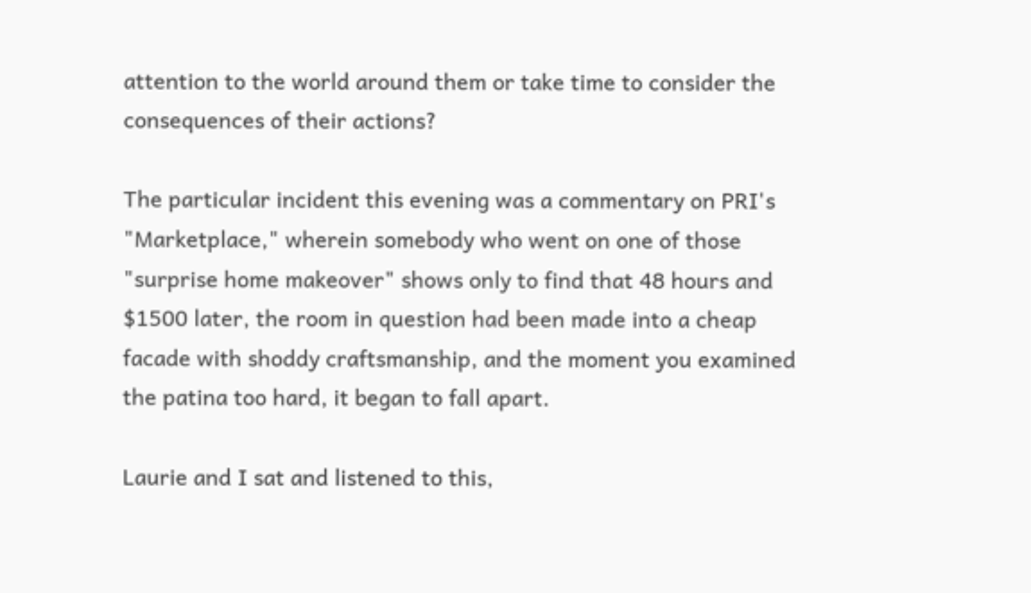attention to the world around them or take time to consider the consequences of their actions?

The particular incident this evening was a commentary on PRI's "Marketplace," wherein somebody who went on one of those "surprise home makeover" shows only to find that 48 hours and $1500 later, the room in question had been made into a cheap facade with shoddy craftsmanship, and the moment you examined the patina too hard, it began to fall apart.

Laurie and I sat and listened to this,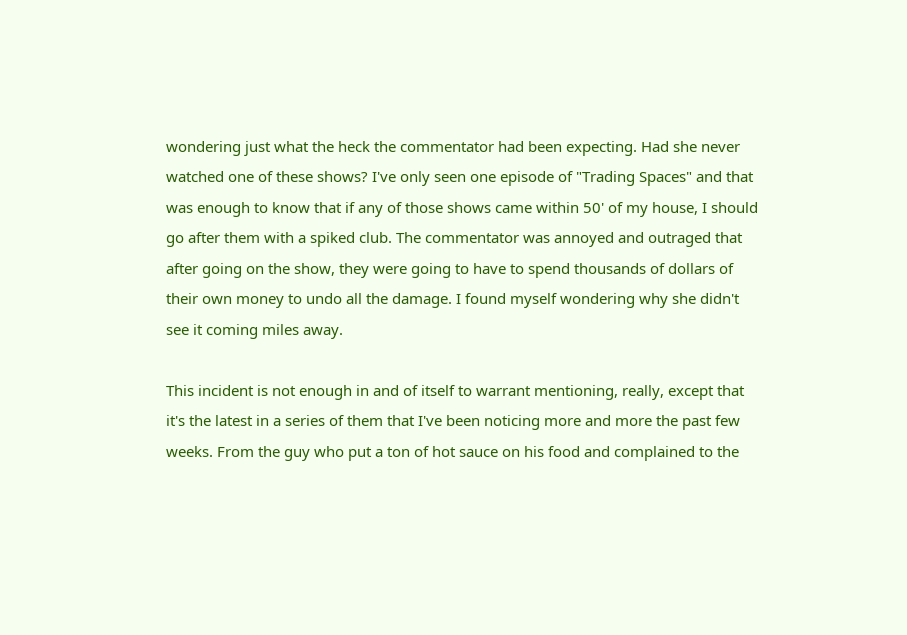wondering just what the heck the commentator had been expecting. Had she never watched one of these shows? I've only seen one episode of "Trading Spaces" and that was enough to know that if any of those shows came within 50' of my house, I should go after them with a spiked club. The commentator was annoyed and outraged that after going on the show, they were going to have to spend thousands of dollars of their own money to undo all the damage. I found myself wondering why she didn't see it coming miles away.

This incident is not enough in and of itself to warrant mentioning, really, except that it's the latest in a series of them that I've been noticing more and more the past few weeks. From the guy who put a ton of hot sauce on his food and complained to the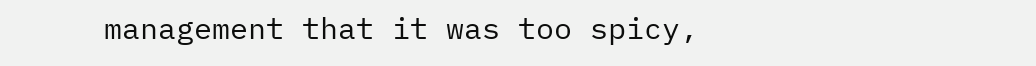management that it was too spicy,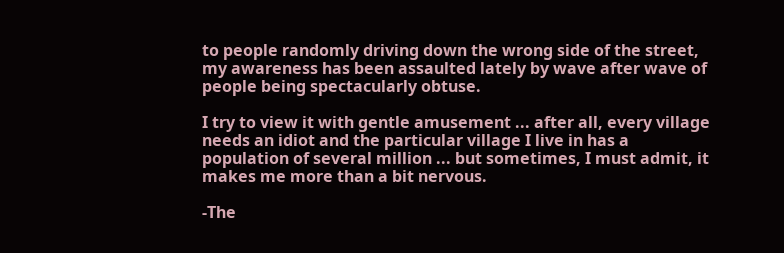to people randomly driving down the wrong side of the street, my awareness has been assaulted lately by wave after wave of people being spectacularly obtuse.

I try to view it with gentle amusement ... after all, every village needs an idiot and the particular village I live in has a population of several million ... but sometimes, I must admit, it makes me more than a bit nervous.

-The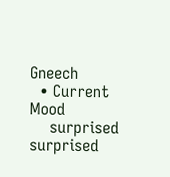Gneech
  • Current Mood
    surprised surprised